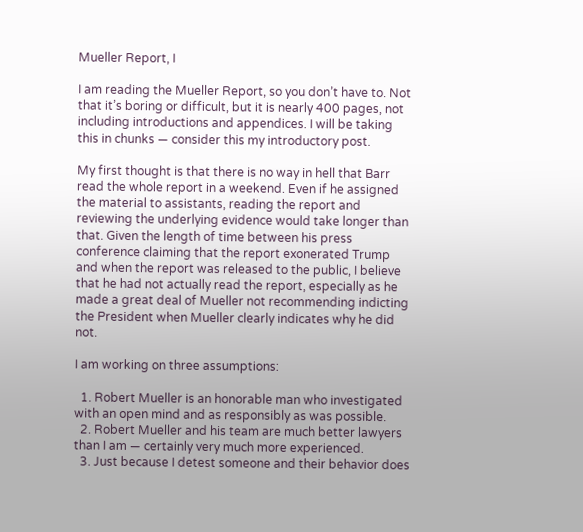Mueller Report, I

I am reading the Mueller Report, so you don’t have to. Not that it’s boring or difficult, but it is nearly 400 pages, not including introductions and appendices. I will be taking this in chunks — consider this my introductory post.

My first thought is that there is no way in hell that Barr read the whole report in a weekend. Even if he assigned the material to assistants, reading the report and reviewing the underlying evidence would take longer than that. Given the length of time between his press conference claiming that the report exonerated Trump and when the report was released to the public, I believe that he had not actually read the report, especially as he made a great deal of Mueller not recommending indicting the President when Mueller clearly indicates why he did not.

I am working on three assumptions:

  1. Robert Mueller is an honorable man who investigated with an open mind and as responsibly as was possible.
  2. Robert Mueller and his team are much better lawyers than I am — certainly very much more experienced.
  3. Just because I detest someone and their behavior does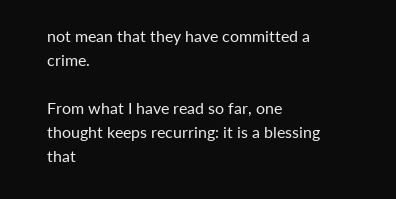not mean that they have committed a crime.

From what I have read so far, one thought keeps recurring: it is a blessing that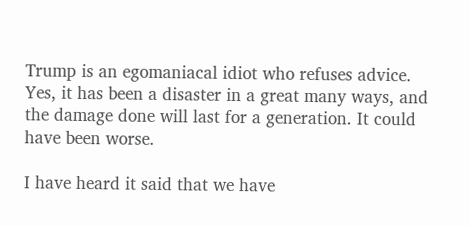Trump is an egomaniacal idiot who refuses advice. Yes, it has been a disaster in a great many ways, and the damage done will last for a generation. It could have been worse.

I have heard it said that we have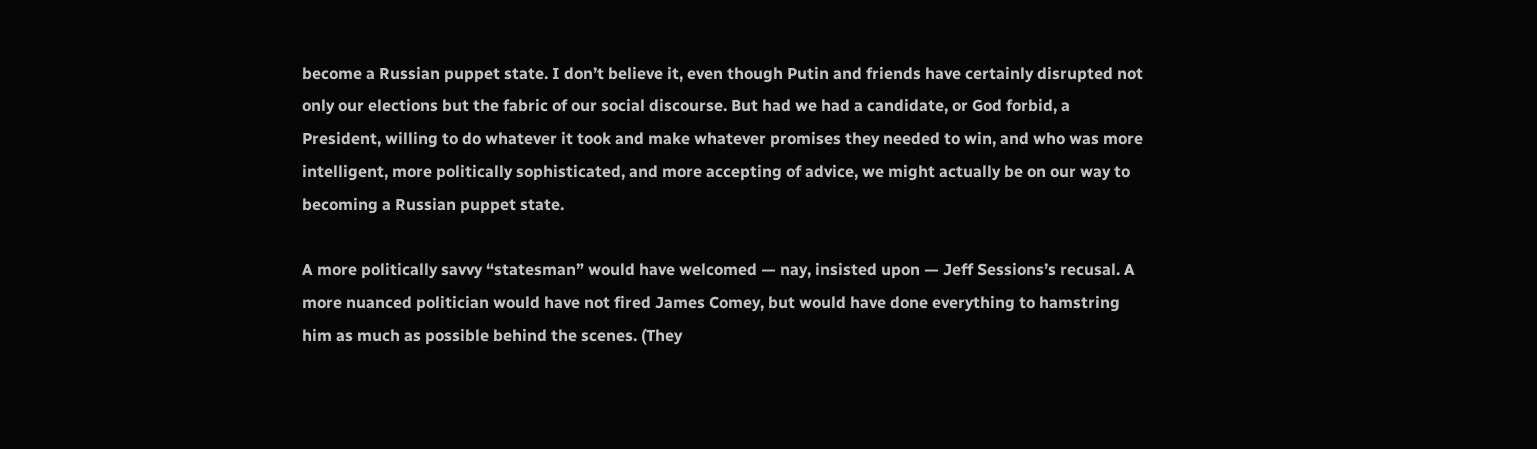become a Russian puppet state. I don’t believe it, even though Putin and friends have certainly disrupted not only our elections but the fabric of our social discourse. But had we had a candidate, or God forbid, a President, willing to do whatever it took and make whatever promises they needed to win, and who was more intelligent, more politically sophisticated, and more accepting of advice, we might actually be on our way to becoming a Russian puppet state.

A more politically savvy “statesman” would have welcomed — nay, insisted upon — Jeff Sessions’s recusal. A more nuanced politician would have not fired James Comey, but would have done everything to hamstring him as much as possible behind the scenes. (They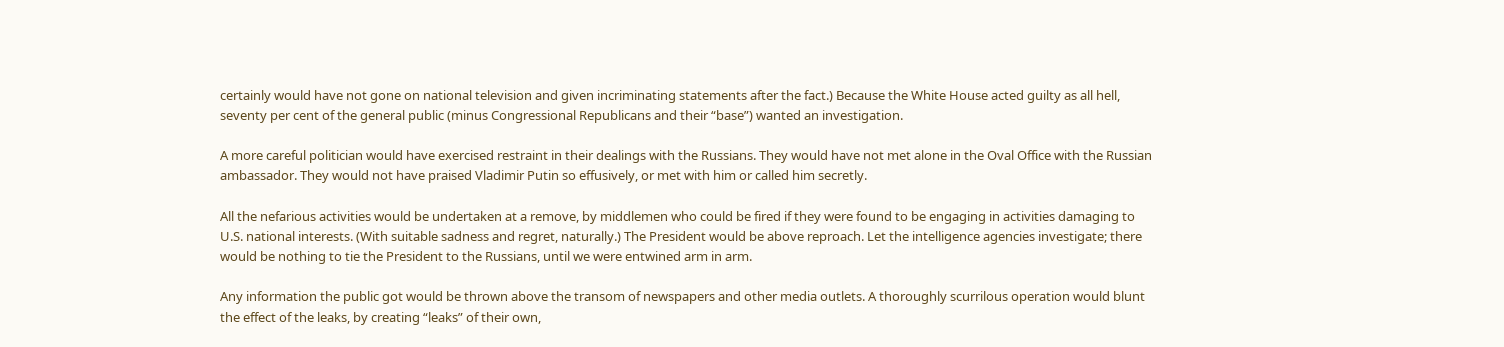certainly would have not gone on national television and given incriminating statements after the fact.) Because the White House acted guilty as all hell, seventy per cent of the general public (minus Congressional Republicans and their “base”) wanted an investigation.

A more careful politician would have exercised restraint in their dealings with the Russians. They would have not met alone in the Oval Office with the Russian ambassador. They would not have praised Vladimir Putin so effusively, or met with him or called him secretly.

All the nefarious activities would be undertaken at a remove, by middlemen who could be fired if they were found to be engaging in activities damaging to U.S. national interests. (With suitable sadness and regret, naturally.) The President would be above reproach. Let the intelligence agencies investigate; there would be nothing to tie the President to the Russians, until we were entwined arm in arm.

Any information the public got would be thrown above the transom of newspapers and other media outlets. A thoroughly scurrilous operation would blunt the effect of the leaks, by creating “leaks” of their own,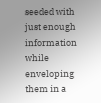seeded with just enough information while enveloping them in a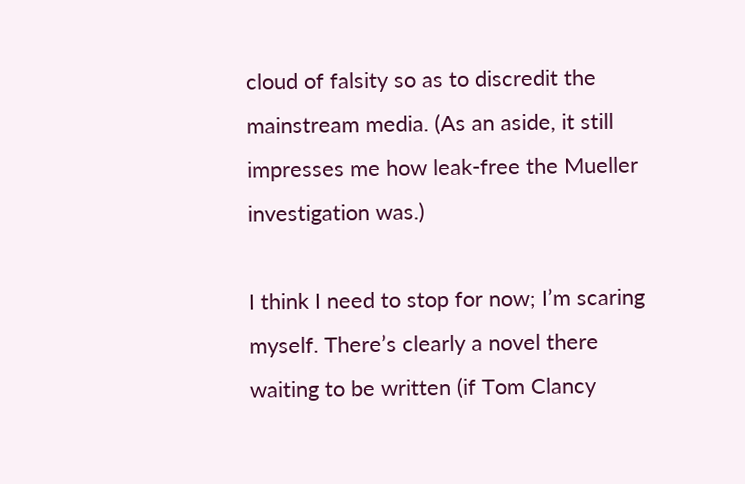cloud of falsity so as to discredit the mainstream media. (As an aside, it still impresses me how leak-free the Mueller investigation was.)

I think I need to stop for now; I’m scaring myself. There’s clearly a novel there waiting to be written (if Tom Clancy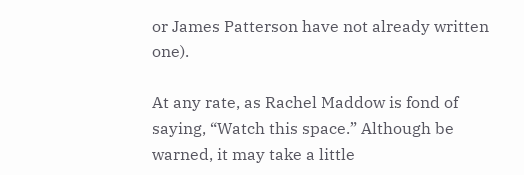or James Patterson have not already written one).

At any rate, as Rachel Maddow is fond of saying, “Watch this space.” Although be warned, it may take a little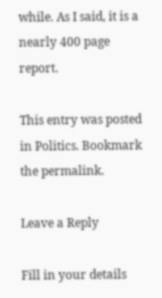while. As I said, it is a nearly 400 page report.

This entry was posted in Politics. Bookmark the permalink.

Leave a Reply

Fill in your details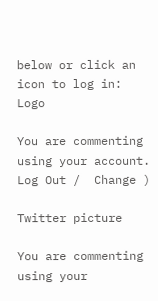below or click an icon to log in: Logo

You are commenting using your account. Log Out /  Change )

Twitter picture

You are commenting using your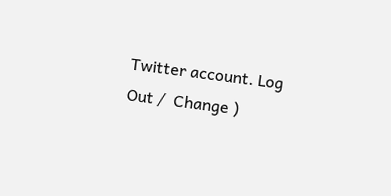Twitter account. Log Out /  Change )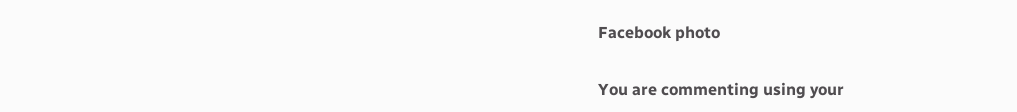Facebook photo

You are commenting using your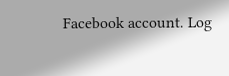Facebook account. Log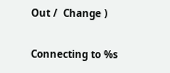Out /  Change )

Connecting to %s